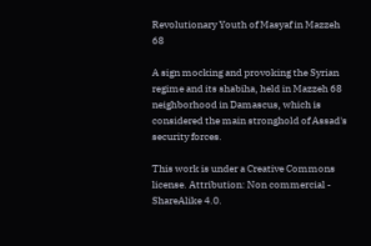Revolutionary Youth of Masyaf in Mazzeh 68

A sign mocking and provoking the Syrian regime and its shabiha, held in Mazzeh 68 neighborhood in Damascus, which is considered the main stronghold of Assad's security forces.

This work is under a Creative Commons license. Attribution: Non commercial - ShareAlike 4.0.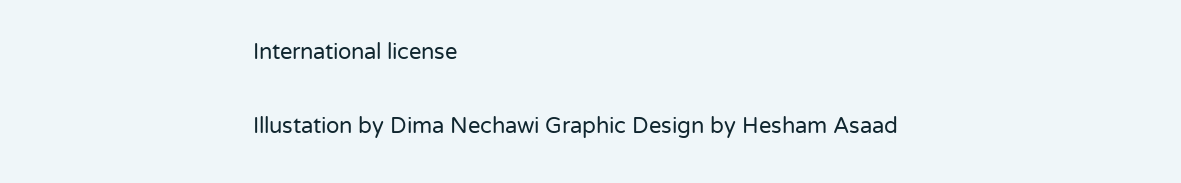International license

Illustation by Dima Nechawi Graphic Design by Hesham Asaad